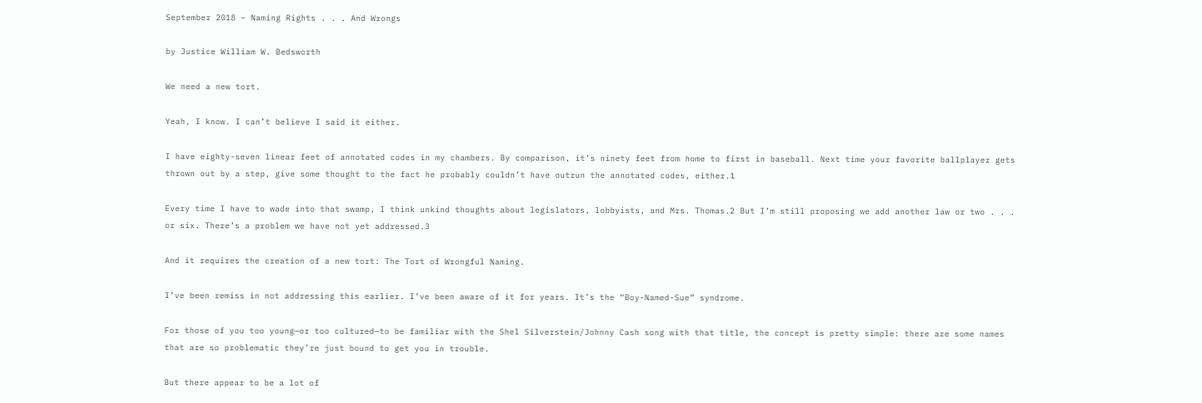September 2018 – Naming Rights . . . And Wrongs

by Justice William W. Bedsworth

We need a new tort.

Yeah, I know. I can’t believe I said it either.

I have eighty-seven linear feet of annotated codes in my chambers. By comparison, it’s ninety feet from home to first in baseball. Next time your favorite ballplayer gets thrown out by a step, give some thought to the fact he probably couldn’t have outrun the annotated codes, either.1

Every time I have to wade into that swamp, I think unkind thoughts about legislators, lobbyists, and Mrs. Thomas.2 But I’m still proposing we add another law or two . . . or six. There’s a problem we have not yet addressed.3

And it requires the creation of a new tort: The Tort of Wrongful Naming.

I’ve been remiss in not addressing this earlier. I’ve been aware of it for years. It’s the “Boy-Named-Sue” syndrome.

For those of you too young—or too cultured—to be familiar with the Shel Silverstein/Johnny Cash song with that title, the concept is pretty simple: there are some names that are so problematic they’re just bound to get you in trouble.

But there appear to be a lot of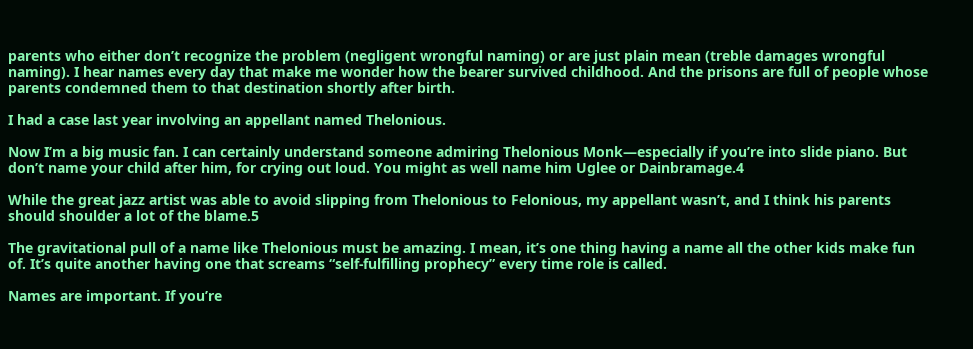parents who either don’t recognize the problem (negligent wrongful naming) or are just plain mean (treble damages wrongful naming). I hear names every day that make me wonder how the bearer survived childhood. And the prisons are full of people whose parents condemned them to that destination shortly after birth.

I had a case last year involving an appellant named Thelonious.

Now I’m a big music fan. I can certainly understand someone admiring Thelonious Monk—especially if you’re into slide piano. But don’t name your child after him, for crying out loud. You might as well name him Uglee or Dainbramage.4

While the great jazz artist was able to avoid slipping from Thelonious to Felonious, my appellant wasn’t, and I think his parents should shoulder a lot of the blame.5

The gravitational pull of a name like Thelonious must be amazing. I mean, it’s one thing having a name all the other kids make fun of. It’s quite another having one that screams “self-fulfilling prophecy” every time role is called.

Names are important. If you’re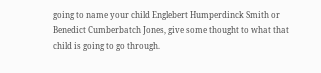going to name your child Englebert Humperdinck Smith or Benedict Cumberbatch Jones, give some thought to what that child is going to go through.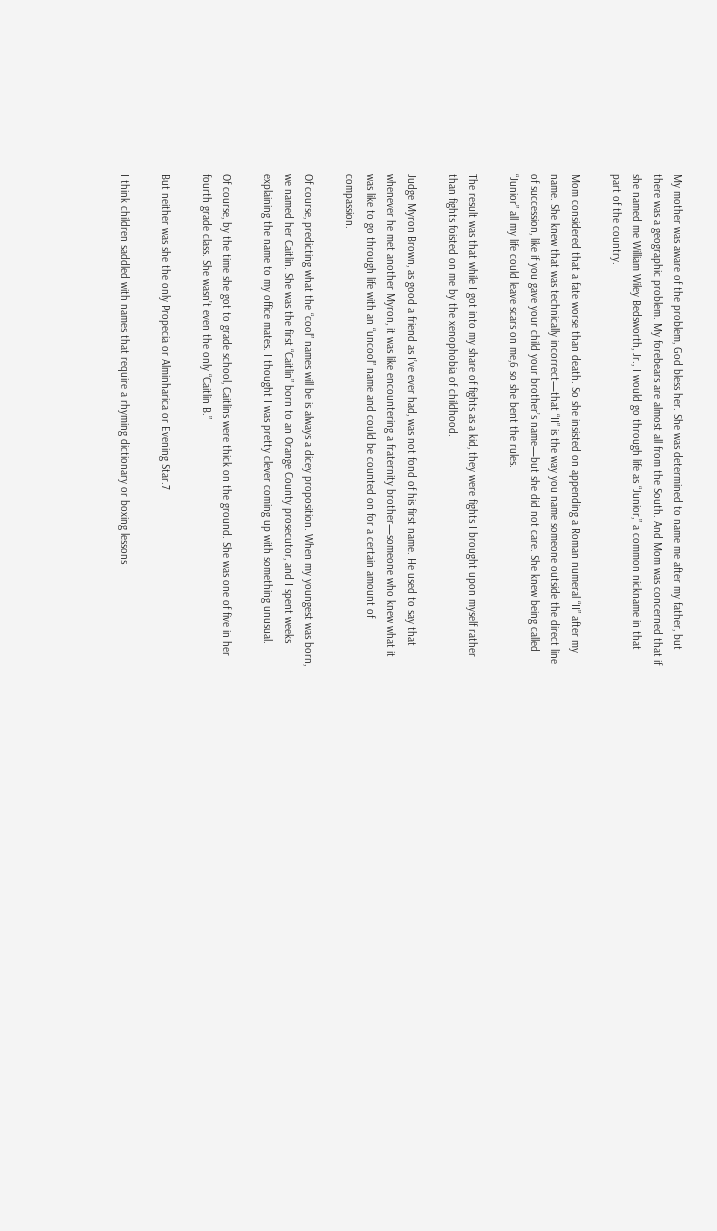My mother was aware of the problem, God bless her. She was determined to name me after my father, but there was a geographic problem. My forebears are almost all from the South. And Mom was concerned that if she named me William Wiley Bedsworth, Jr., I would go through life as “Junior,” a common nickname in that part of the country.

Mom considered that a fate worse than death. So she insisted on appending a Roman numeral “II” after my name. She knew that was technically incorrect—that “II” is the way you name someone outside the direct line of succession, like if you gave your child your brother’s name—but she did not care. She knew being called “Junior” all my life could leave scars on me,6 so she bent the rules.

The result was that while I got into my share of fights as a kid, they were fights I brought upon myself rather than fights foisted on me by the xenophobia of childhood.

Judge Myron Brown, as good a friend as I’ve ever had, was not fond of his first name. He used to say that whenever he met another Myron, it was like encountering a fraternity brother—someone who knew what it was like to go through life with an “uncool” name and could be counted on for a certain amount of compassion.

Of course, predicting what the “cool” names will be is always a dicey proposition. When my youngest was born, we named her Caitlin. She was the first “Caitlin” born to an Orange County prosecutor, and I spent weeks explaining the name to my office mates. I thought I was pretty clever coming up with something unusual.

Of course, by the time she got to grade school, Caitlins were thick on the ground. She was one of five in her fourth grade class. She wasn’t even the only “Caitlin B.”

But neither was she the only Propecia or Alminharica or Evening Star.7

I think children saddled with names that require a rhyming dictionary or boxing lessons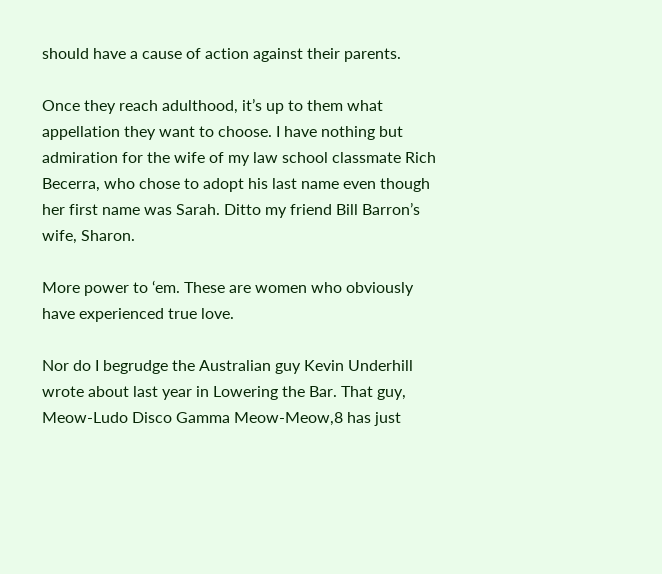should have a cause of action against their parents.

Once they reach adulthood, it’s up to them what appellation they want to choose. I have nothing but admiration for the wife of my law school classmate Rich Becerra, who chose to adopt his last name even though her first name was Sarah. Ditto my friend Bill Barron’s wife, Sharon.

More power to ‘em. These are women who obviously have experienced true love.

Nor do I begrudge the Australian guy Kevin Underhill wrote about last year in Lowering the Bar. That guy, Meow-Ludo Disco Gamma Meow-Meow,8 has just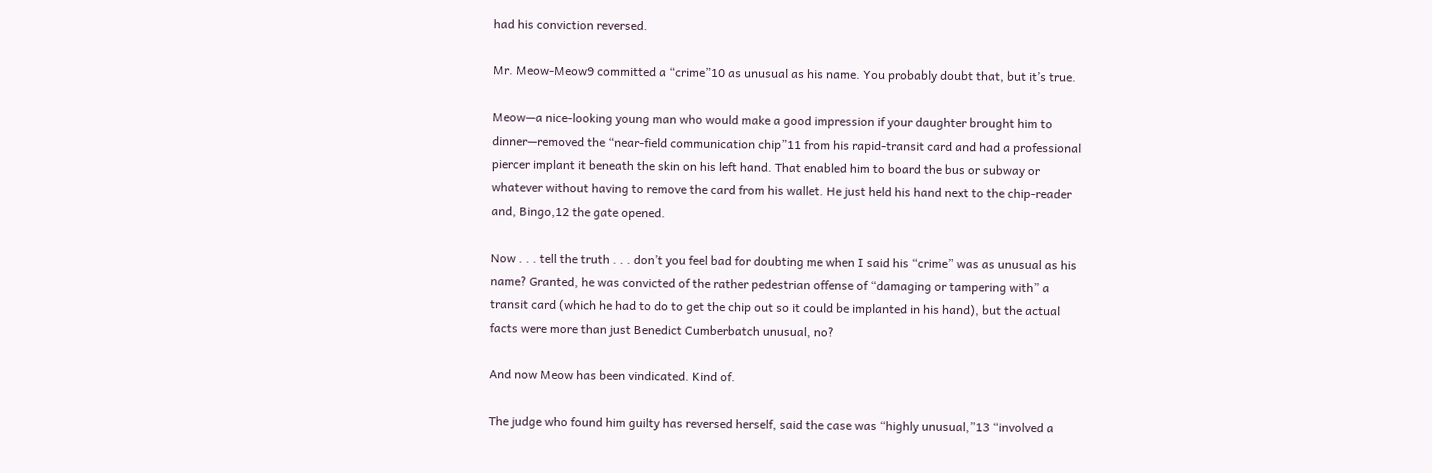had his conviction reversed.

Mr. Meow-Meow9 committed a “crime”10 as unusual as his name. You probably doubt that, but it’s true.

Meow—a nice-looking young man who would make a good impression if your daughter brought him to dinner—removed the “near-field communication chip”11 from his rapid-transit card and had a professional piercer implant it beneath the skin on his left hand. That enabled him to board the bus or subway or whatever without having to remove the card from his wallet. He just held his hand next to the chip-reader and, Bingo,12 the gate opened.

Now . . . tell the truth . . . don’t you feel bad for doubting me when I said his “crime” was as unusual as his name? Granted, he was convicted of the rather pedestrian offense of “damaging or tampering with” a transit card (which he had to do to get the chip out so it could be implanted in his hand), but the actual facts were more than just Benedict Cumberbatch unusual, no?

And now Meow has been vindicated. Kind of.

The judge who found him guilty has reversed herself, said the case was “highly unusual,”13 “involved a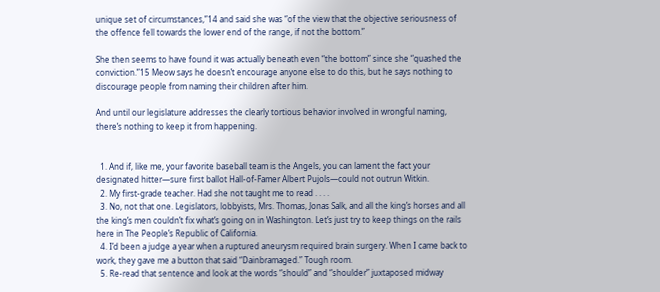unique set of circumstances,”14 and said she was “of the view that the objective seriousness of the offence fell towards the lower end of the range, if not the bottom.”

She then seems to have found it was actually beneath even “the bottom” since she “quashed the conviction.”15 Meow says he doesn’t encourage anyone else to do this, but he says nothing to discourage people from naming their children after him.

And until our legislature addresses the clearly tortious behavior involved in wrongful naming, there’s nothing to keep it from happening.


  1. And if, like me, your favorite baseball team is the Angels, you can lament the fact your designated hitter—sure first ballot Hall-of-Famer Albert Pujols—could not outrun Witkin.
  2. My first-grade teacher. Had she not taught me to read . . . .
  3. No, not that one. Legislators, lobbyists, Mrs. Thomas, Jonas Salk, and all the king’s horses and all the king’s men couldn’t fix what’s going on in Washington. Let’s just try to keep things on the rails here in The People’s Republic of California.
  4. I’d been a judge a year when a ruptured aneurysm required brain surgery. When I came back to work, they gave me a button that said “Dainbramaged.” Tough room.
  5. Re-read that sentence and look at the words “should” and “shoulder” juxtaposed midway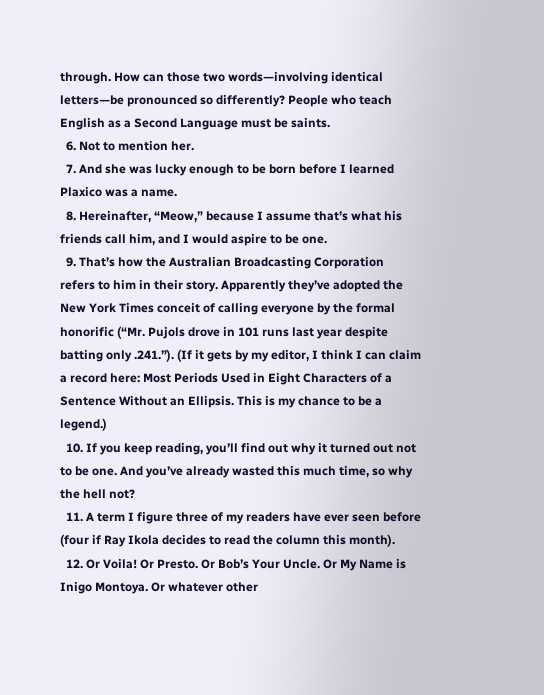through. How can those two words—involving identical letters—be pronounced so differently? People who teach English as a Second Language must be saints.
  6. Not to mention her.
  7. And she was lucky enough to be born before I learned Plaxico was a name.
  8. Hereinafter, “Meow,” because I assume that’s what his friends call him, and I would aspire to be one.
  9. That’s how the Australian Broadcasting Corporation refers to him in their story. Apparently they’ve adopted the New York Times conceit of calling everyone by the formal honorific (“Mr. Pujols drove in 101 runs last year despite batting only .241.”). (If it gets by my editor, I think I can claim a record here: Most Periods Used in Eight Characters of a Sentence Without an Ellipsis. This is my chance to be a legend.)
  10. If you keep reading, you’ll find out why it turned out not to be one. And you’ve already wasted this much time, so why the hell not?
  11. A term I figure three of my readers have ever seen before (four if Ray Ikola decides to read the column this month).
  12. Or Voila! Or Presto. Or Bob’s Your Uncle. Or My Name is Inigo Montoya. Or whatever other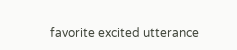favorite excited utterance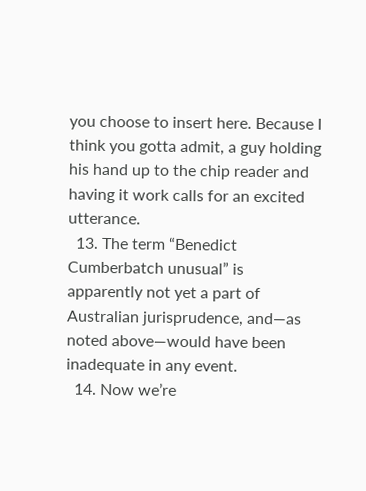you choose to insert here. Because I think you gotta admit, a guy holding his hand up to the chip reader and having it work calls for an excited utterance.
  13. The term “Benedict Cumberbatch unusual” is apparently not yet a part of Australian jurisprudence, and—as noted above—would have been inadequate in any event.
  14. Now we’re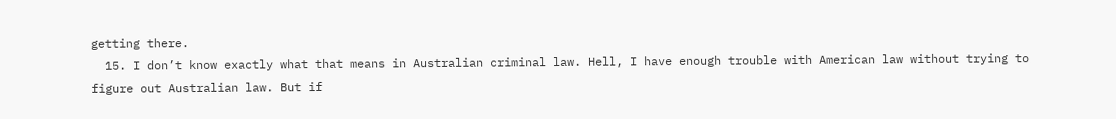getting there.
  15. I don’t know exactly what that means in Australian criminal law. Hell, I have enough trouble with American law without trying to figure out Australian law. But if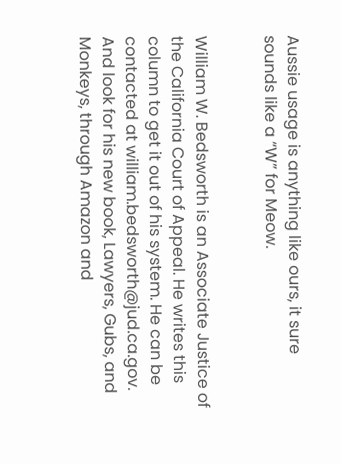Aussie usage is anything like ours, it sure sounds like a “W” for Meow.


William W. Bedsworth is an Associate Justice of the California Court of Appeal. He writes this column to get it out of his system. He can be contacted at william.bedsworth@jud.ca.gov. And look for his new book, Lawyers, Gubs, and Monkeys, through Amazon and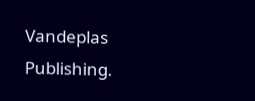Vandeplas Publishing.